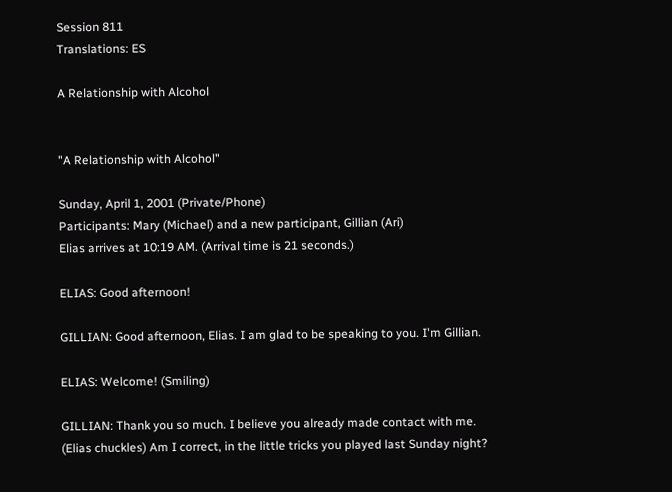Session 811
Translations: ES

A Relationship with Alcohol


"A Relationship with Alcohol"

Sunday, April 1, 2001 (Private/Phone)
Participants: Mary (Michael) and a new participant, Gillian (Ari)
Elias arrives at 10:19 AM. (Arrival time is 21 seconds.)

ELIAS: Good afternoon!

GILLIAN: Good afternoon, Elias. I am glad to be speaking to you. I'm Gillian.

ELIAS: Welcome! (Smiling)

GILLIAN: Thank you so much. I believe you already made contact with me. (Elias chuckles) Am I correct, in the little tricks you played last Sunday night?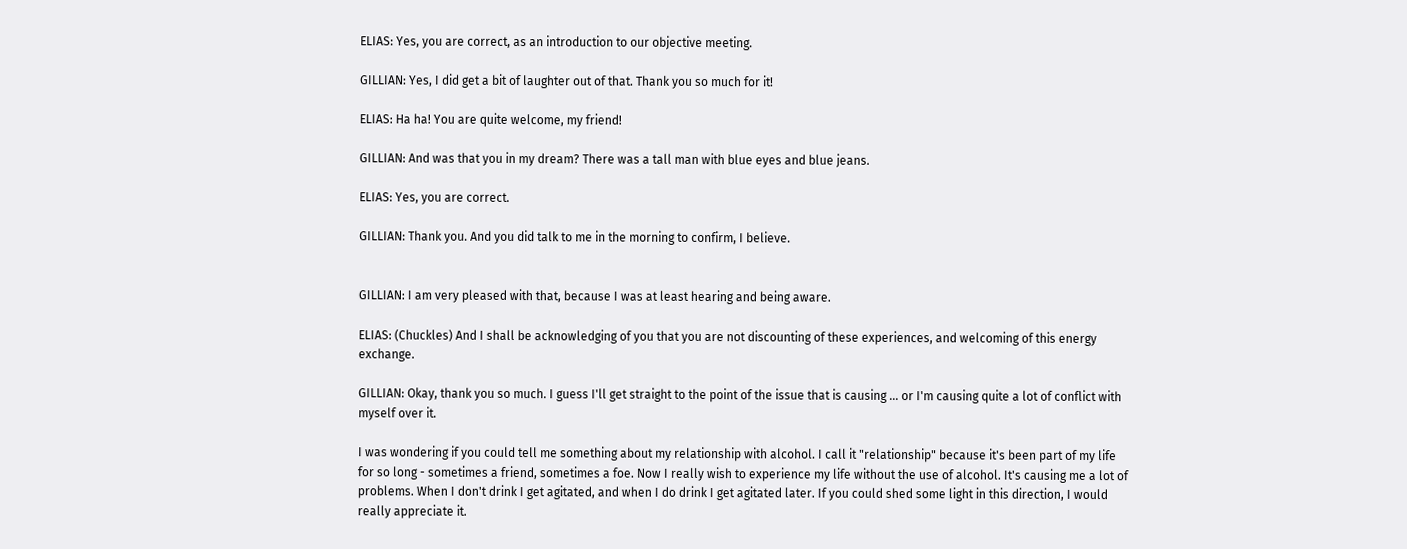ELIAS: Yes, you are correct, as an introduction to our objective meeting.

GILLIAN: Yes, I did get a bit of laughter out of that. Thank you so much for it!

ELIAS: Ha ha! You are quite welcome, my friend!

GILLIAN: And was that you in my dream? There was a tall man with blue eyes and blue jeans.

ELIAS: Yes, you are correct.

GILLIAN: Thank you. And you did talk to me in the morning to confirm, I believe.


GILLIAN: I am very pleased with that, because I was at least hearing and being aware.

ELIAS: (Chuckles) And I shall be acknowledging of you that you are not discounting of these experiences, and welcoming of this energy exchange.

GILLIAN: Okay, thank you so much. I guess I'll get straight to the point of the issue that is causing ... or I'm causing quite a lot of conflict with myself over it.

I was wondering if you could tell me something about my relationship with alcohol. I call it "relationship" because it's been part of my life for so long - sometimes a friend, sometimes a foe. Now I really wish to experience my life without the use of alcohol. It's causing me a lot of problems. When I don't drink I get agitated, and when I do drink I get agitated later. If you could shed some light in this direction, I would really appreciate it.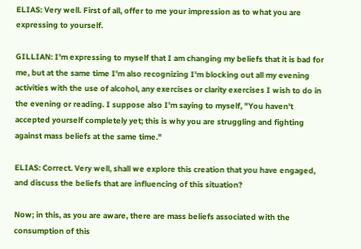ELIAS: Very well. First of all, offer to me your impression as to what you are expressing to yourself.

GILLIAN: I'm expressing to myself that I am changing my beliefs that it is bad for me, but at the same time I'm also recognizing I'm blocking out all my evening activities with the use of alcohol, any exercises or clarity exercises I wish to do in the evening or reading. I suppose also I'm saying to myself, "You haven't accepted yourself completely yet; this is why you are struggling and fighting against mass beliefs at the same time."

ELIAS: Correct. Very well, shall we explore this creation that you have engaged, and discuss the beliefs that are influencing of this situation?

Now; in this, as you are aware, there are mass beliefs associated with the consumption of this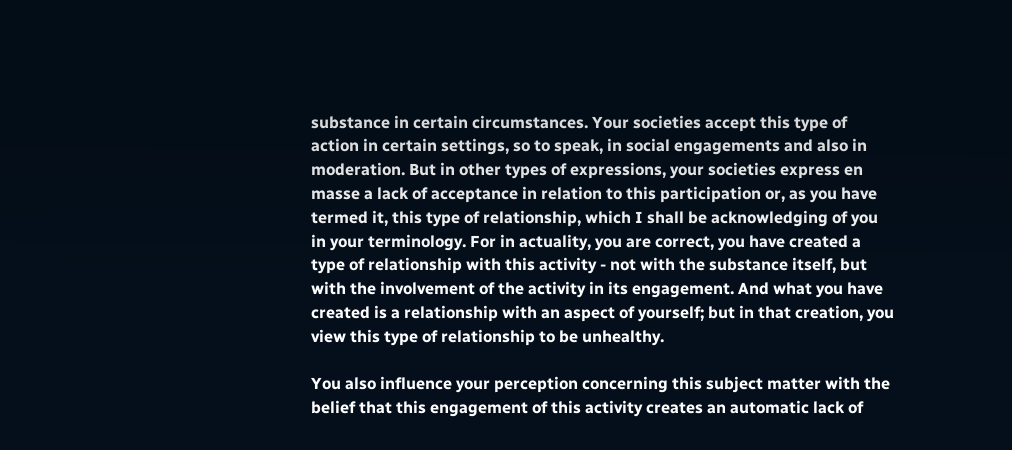substance in certain circumstances. Your societies accept this type of action in certain settings, so to speak, in social engagements and also in moderation. But in other types of expressions, your societies express en masse a lack of acceptance in relation to this participation or, as you have termed it, this type of relationship, which I shall be acknowledging of you in your terminology. For in actuality, you are correct, you have created a type of relationship with this activity - not with the substance itself, but with the involvement of the activity in its engagement. And what you have created is a relationship with an aspect of yourself; but in that creation, you view this type of relationship to be unhealthy.

You also influence your perception concerning this subject matter with the belief that this engagement of this activity creates an automatic lack of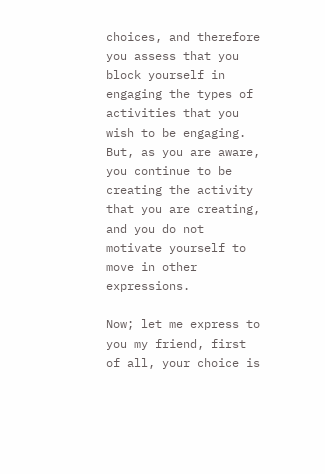choices, and therefore you assess that you block yourself in engaging the types of activities that you wish to be engaging. But, as you are aware, you continue to be creating the activity that you are creating, and you do not motivate yourself to move in other expressions.

Now; let me express to you my friend, first of all, your choice is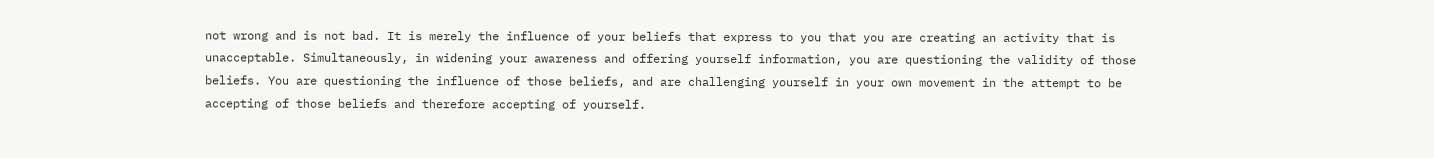not wrong and is not bad. It is merely the influence of your beliefs that express to you that you are creating an activity that is unacceptable. Simultaneously, in widening your awareness and offering yourself information, you are questioning the validity of those beliefs. You are questioning the influence of those beliefs, and are challenging yourself in your own movement in the attempt to be accepting of those beliefs and therefore accepting of yourself.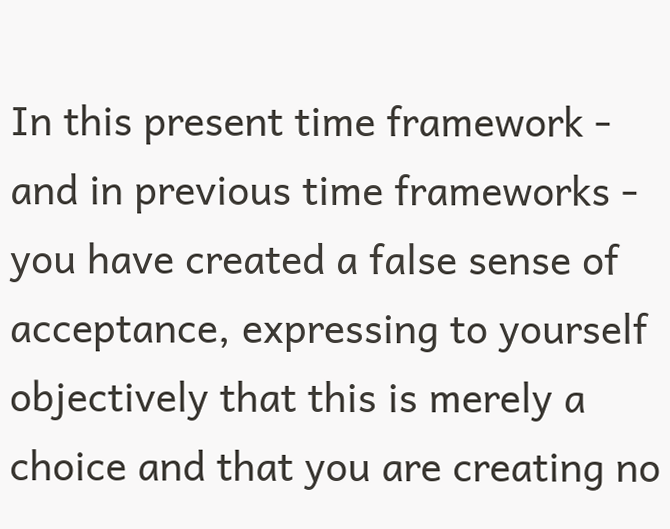In this present time framework - and in previous time frameworks - you have created a false sense of acceptance, expressing to yourself objectively that this is merely a choice and that you are creating no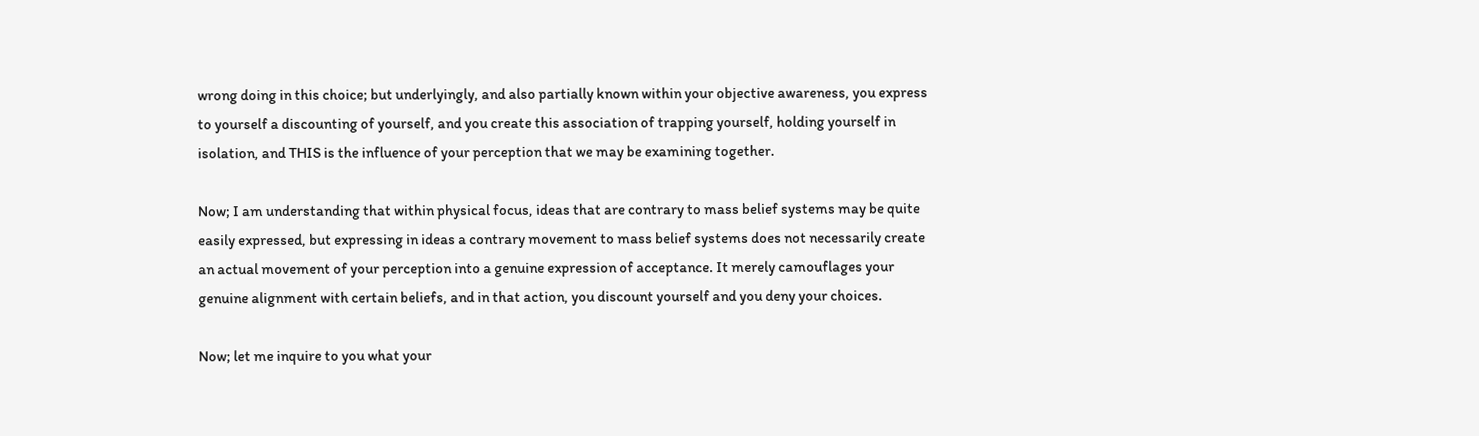wrong doing in this choice; but underlyingly, and also partially known within your objective awareness, you express to yourself a discounting of yourself, and you create this association of trapping yourself, holding yourself in isolation, and THIS is the influence of your perception that we may be examining together.

Now; I am understanding that within physical focus, ideas that are contrary to mass belief systems may be quite easily expressed, but expressing in ideas a contrary movement to mass belief systems does not necessarily create an actual movement of your perception into a genuine expression of acceptance. It merely camouflages your genuine alignment with certain beliefs, and in that action, you discount yourself and you deny your choices.

Now; let me inquire to you what your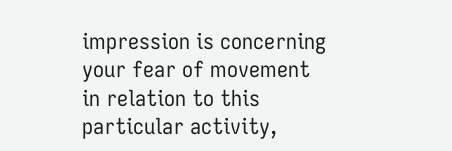impression is concerning your fear of movement in relation to this particular activity,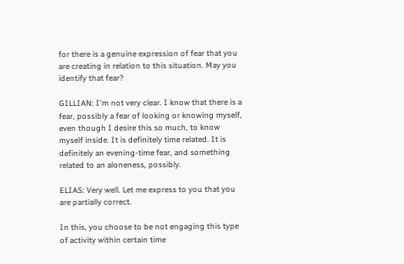for there is a genuine expression of fear that you are creating in relation to this situation. May you identify that fear?

GILLIAN: I'm not very clear. I know that there is a fear, possibly a fear of looking or knowing myself, even though I desire this so much, to know myself inside. It is definitely time related. It is definitely an evening-time fear, and something related to an aloneness, possibly.

ELIAS: Very well. Let me express to you that you are partially correct.

In this, you choose to be not engaging this type of activity within certain time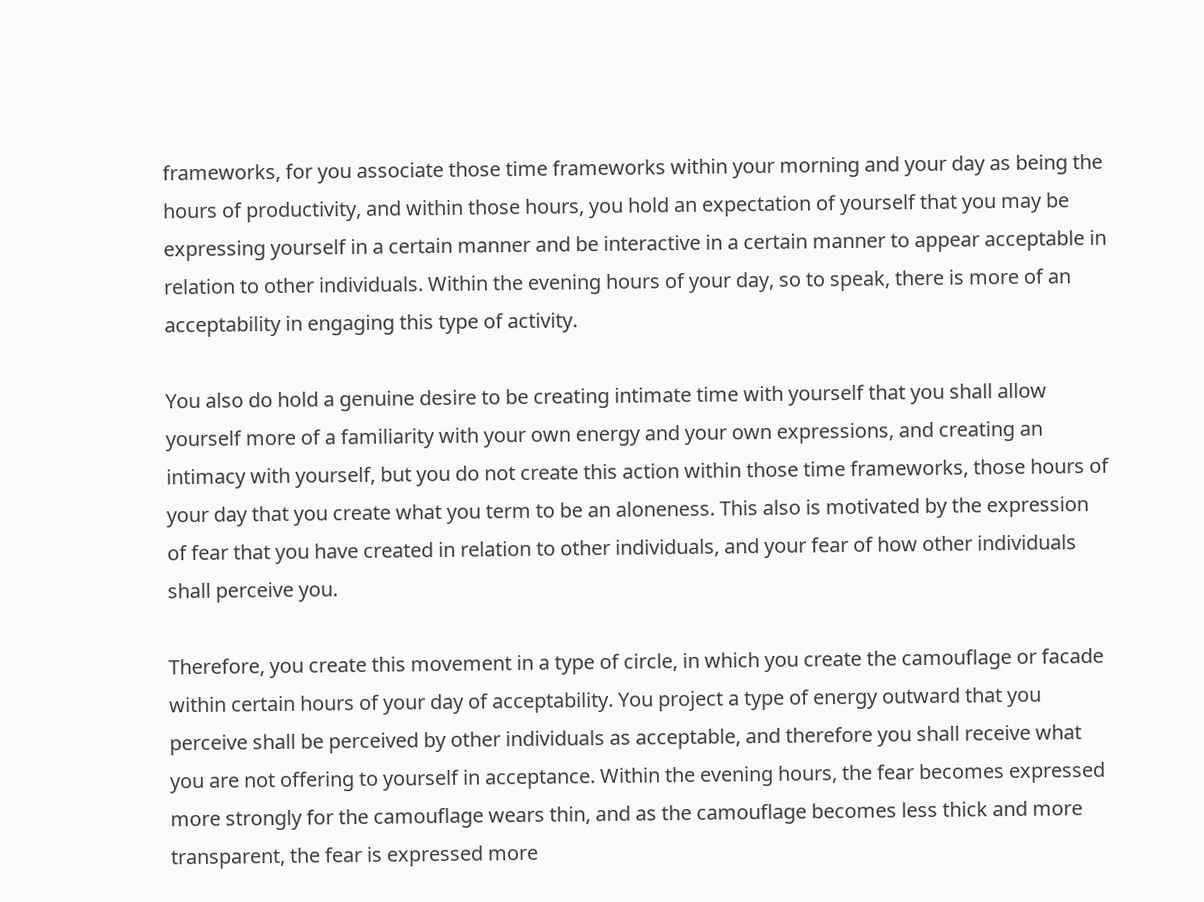frameworks, for you associate those time frameworks within your morning and your day as being the hours of productivity, and within those hours, you hold an expectation of yourself that you may be expressing yourself in a certain manner and be interactive in a certain manner to appear acceptable in relation to other individuals. Within the evening hours of your day, so to speak, there is more of an acceptability in engaging this type of activity.

You also do hold a genuine desire to be creating intimate time with yourself that you shall allow yourself more of a familiarity with your own energy and your own expressions, and creating an intimacy with yourself, but you do not create this action within those time frameworks, those hours of your day that you create what you term to be an aloneness. This also is motivated by the expression of fear that you have created in relation to other individuals, and your fear of how other individuals shall perceive you.

Therefore, you create this movement in a type of circle, in which you create the camouflage or facade within certain hours of your day of acceptability. You project a type of energy outward that you perceive shall be perceived by other individuals as acceptable, and therefore you shall receive what you are not offering to yourself in acceptance. Within the evening hours, the fear becomes expressed more strongly for the camouflage wears thin, and as the camouflage becomes less thick and more transparent, the fear is expressed more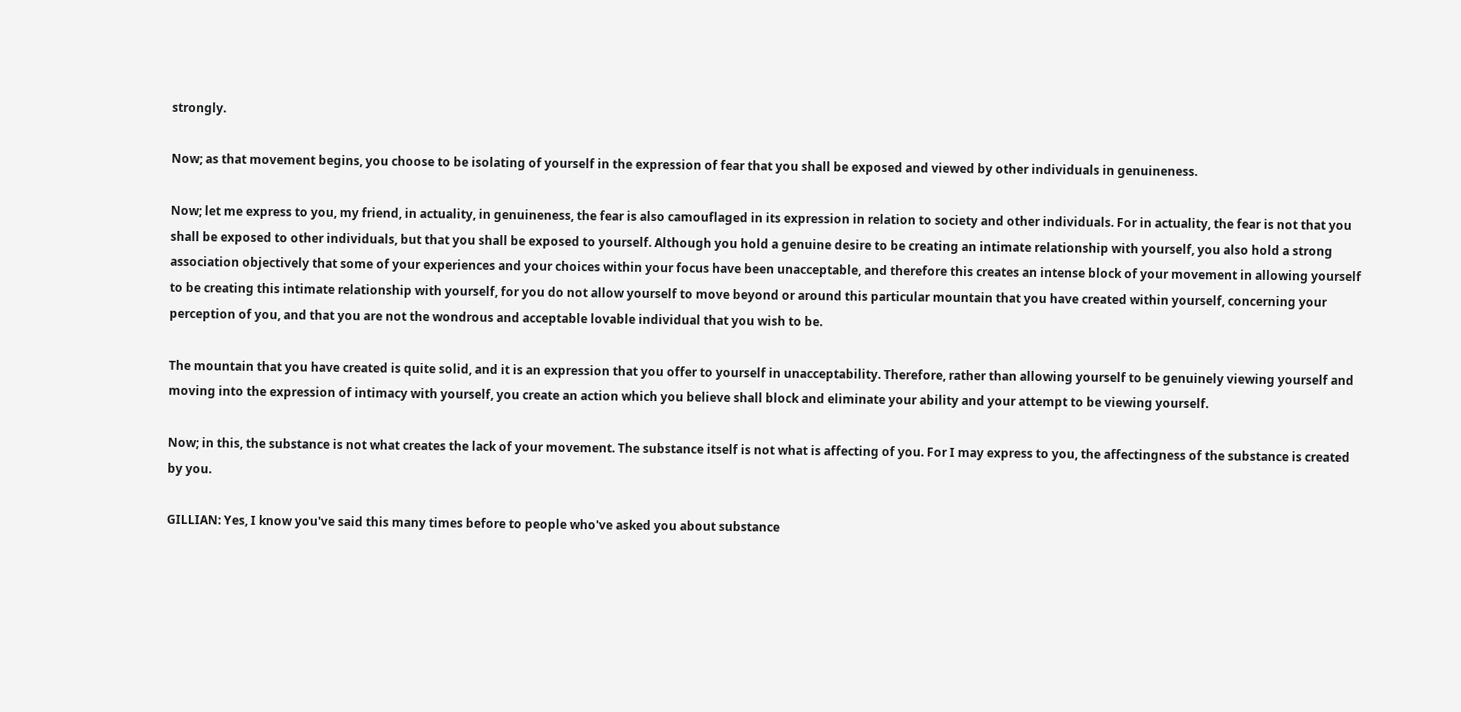strongly.

Now; as that movement begins, you choose to be isolating of yourself in the expression of fear that you shall be exposed and viewed by other individuals in genuineness.

Now; let me express to you, my friend, in actuality, in genuineness, the fear is also camouflaged in its expression in relation to society and other individuals. For in actuality, the fear is not that you shall be exposed to other individuals, but that you shall be exposed to yourself. Although you hold a genuine desire to be creating an intimate relationship with yourself, you also hold a strong association objectively that some of your experiences and your choices within your focus have been unacceptable, and therefore this creates an intense block of your movement in allowing yourself to be creating this intimate relationship with yourself, for you do not allow yourself to move beyond or around this particular mountain that you have created within yourself, concerning your perception of you, and that you are not the wondrous and acceptable lovable individual that you wish to be.

The mountain that you have created is quite solid, and it is an expression that you offer to yourself in unacceptability. Therefore, rather than allowing yourself to be genuinely viewing yourself and moving into the expression of intimacy with yourself, you create an action which you believe shall block and eliminate your ability and your attempt to be viewing yourself.

Now; in this, the substance is not what creates the lack of your movement. The substance itself is not what is affecting of you. For I may express to you, the affectingness of the substance is created by you.

GILLIAN: Yes, I know you've said this many times before to people who've asked you about substance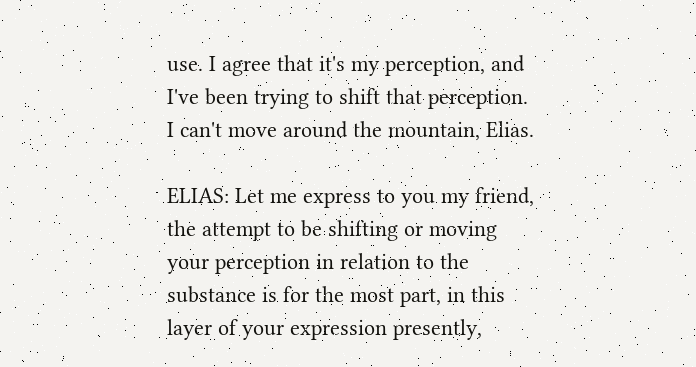use. I agree that it's my perception, and I've been trying to shift that perception. I can't move around the mountain, Elias.

ELIAS: Let me express to you my friend, the attempt to be shifting or moving your perception in relation to the substance is for the most part, in this layer of your expression presently,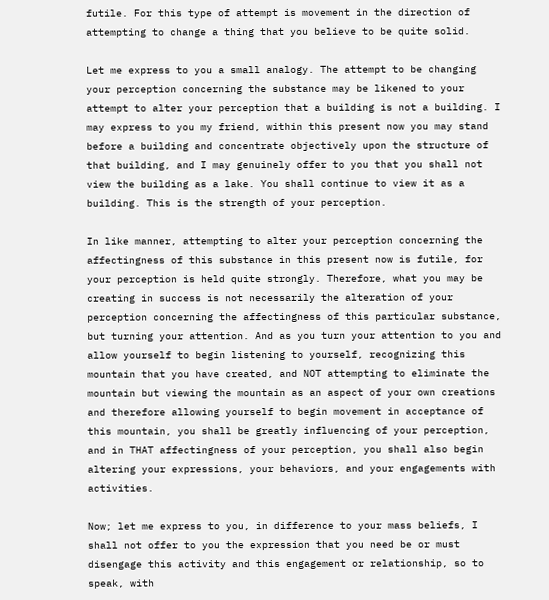futile. For this type of attempt is movement in the direction of attempting to change a thing that you believe to be quite solid.

Let me express to you a small analogy. The attempt to be changing your perception concerning the substance may be likened to your attempt to alter your perception that a building is not a building. I may express to you my friend, within this present now you may stand before a building and concentrate objectively upon the structure of that building, and I may genuinely offer to you that you shall not view the building as a lake. You shall continue to view it as a building. This is the strength of your perception.

In like manner, attempting to alter your perception concerning the affectingness of this substance in this present now is futile, for your perception is held quite strongly. Therefore, what you may be creating in success is not necessarily the alteration of your perception concerning the affectingness of this particular substance, but turning your attention. And as you turn your attention to you and allow yourself to begin listening to yourself, recognizing this mountain that you have created, and NOT attempting to eliminate the mountain but viewing the mountain as an aspect of your own creations and therefore allowing yourself to begin movement in acceptance of this mountain, you shall be greatly influencing of your perception, and in THAT affectingness of your perception, you shall also begin altering your expressions, your behaviors, and your engagements with activities.

Now; let me express to you, in difference to your mass beliefs, I shall not offer to you the expression that you need be or must disengage this activity and this engagement or relationship, so to speak, with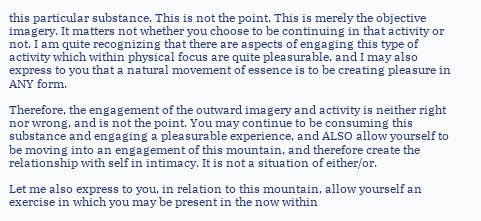this particular substance. This is not the point. This is merely the objective imagery. It matters not whether you choose to be continuing in that activity or not. I am quite recognizing that there are aspects of engaging this type of activity which within physical focus are quite pleasurable, and I may also express to you that a natural movement of essence is to be creating pleasure in ANY form.

Therefore, the engagement of the outward imagery and activity is neither right nor wrong, and is not the point. You may continue to be consuming this substance and engaging a pleasurable experience, and ALSO allow yourself to be moving into an engagement of this mountain, and therefore create the relationship with self in intimacy. It is not a situation of either/or.

Let me also express to you, in relation to this mountain, allow yourself an exercise in which you may be present in the now within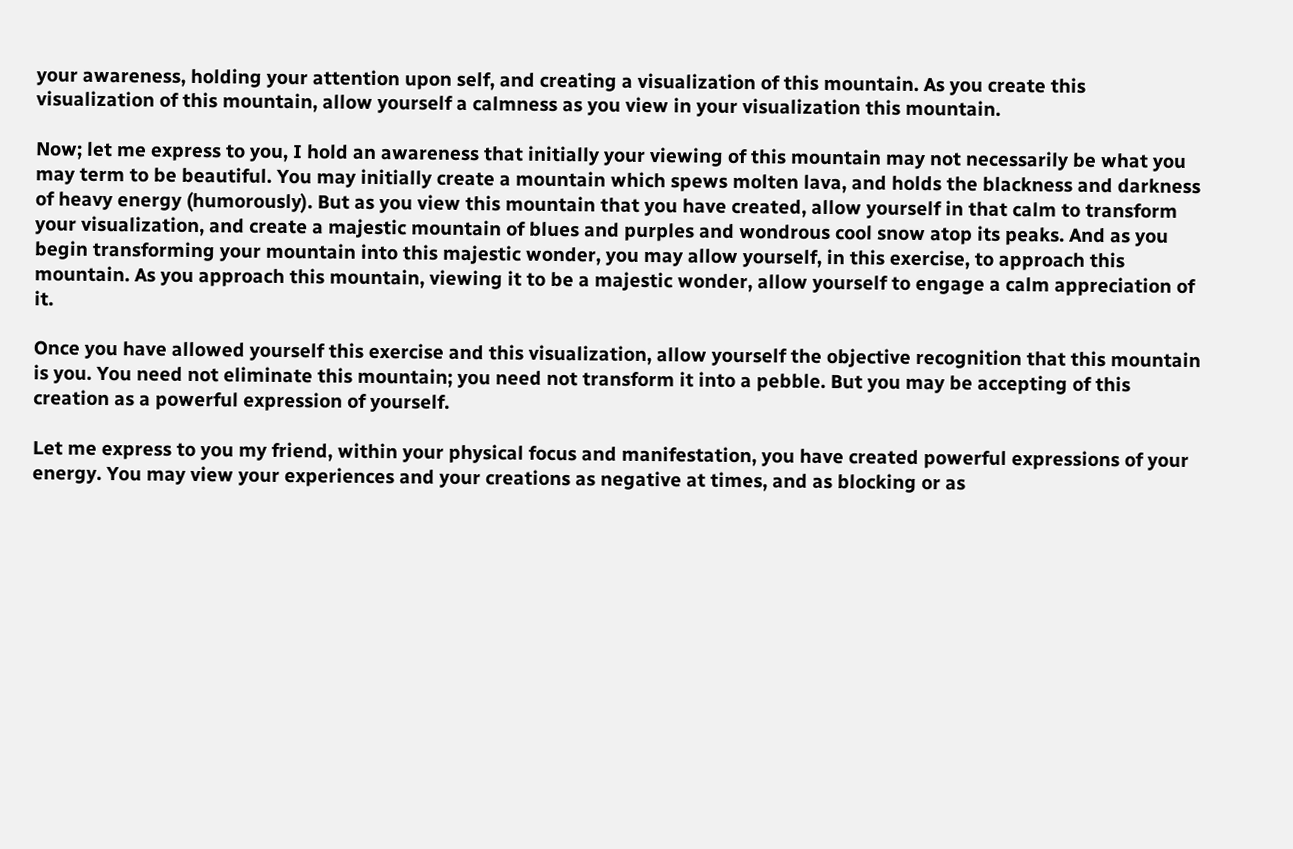your awareness, holding your attention upon self, and creating a visualization of this mountain. As you create this visualization of this mountain, allow yourself a calmness as you view in your visualization this mountain.

Now; let me express to you, I hold an awareness that initially your viewing of this mountain may not necessarily be what you may term to be beautiful. You may initially create a mountain which spews molten lava, and holds the blackness and darkness of heavy energy (humorously). But as you view this mountain that you have created, allow yourself in that calm to transform your visualization, and create a majestic mountain of blues and purples and wondrous cool snow atop its peaks. And as you begin transforming your mountain into this majestic wonder, you may allow yourself, in this exercise, to approach this mountain. As you approach this mountain, viewing it to be a majestic wonder, allow yourself to engage a calm appreciation of it.

Once you have allowed yourself this exercise and this visualization, allow yourself the objective recognition that this mountain is you. You need not eliminate this mountain; you need not transform it into a pebble. But you may be accepting of this creation as a powerful expression of yourself.

Let me express to you my friend, within your physical focus and manifestation, you have created powerful expressions of your energy. You may view your experiences and your creations as negative at times, and as blocking or as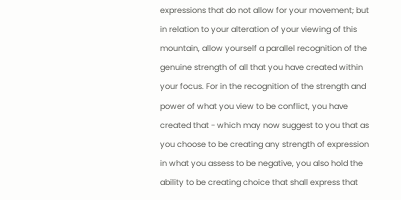expressions that do not allow for your movement; but in relation to your alteration of your viewing of this mountain, allow yourself a parallel recognition of the genuine strength of all that you have created within your focus. For in the recognition of the strength and power of what you view to be conflict, you have created that - which may now suggest to you that as you choose to be creating any strength of expression in what you assess to be negative, you also hold the ability to be creating choice that shall express that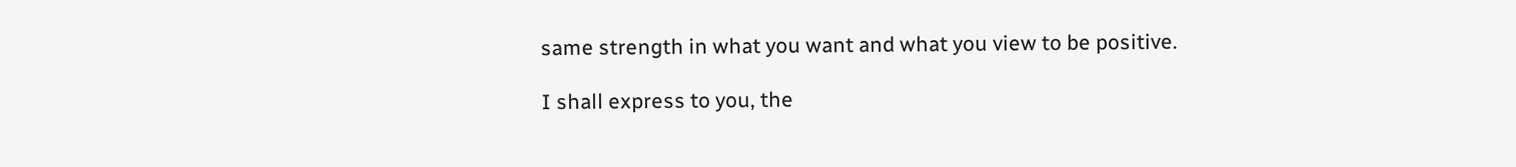same strength in what you want and what you view to be positive.

I shall express to you, the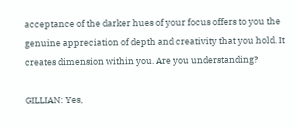acceptance of the darker hues of your focus offers to you the genuine appreciation of depth and creativity that you hold. It creates dimension within you. Are you understanding?

GILLIAN: Yes,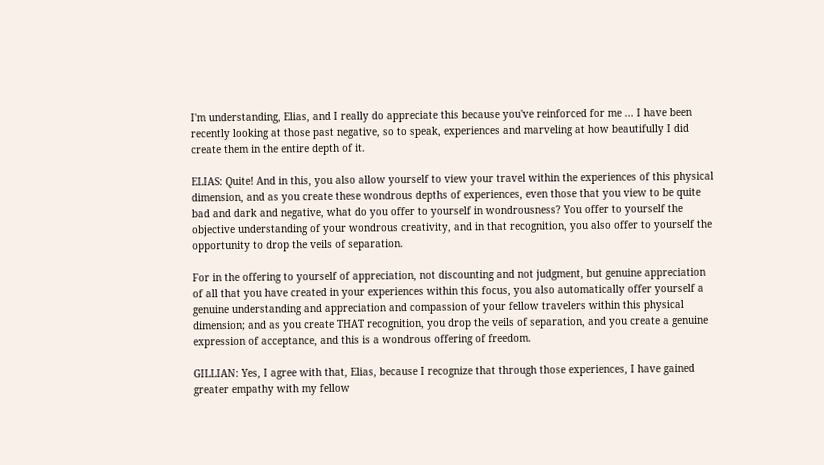I'm understanding, Elias, and I really do appreciate this because you've reinforced for me ... I have been recently looking at those past negative, so to speak, experiences and marveling at how beautifully I did create them in the entire depth of it.

ELIAS: Quite! And in this, you also allow yourself to view your travel within the experiences of this physical dimension, and as you create these wondrous depths of experiences, even those that you view to be quite bad and dark and negative, what do you offer to yourself in wondrousness? You offer to yourself the objective understanding of your wondrous creativity, and in that recognition, you also offer to yourself the opportunity to drop the veils of separation.

For in the offering to yourself of appreciation, not discounting and not judgment, but genuine appreciation of all that you have created in your experiences within this focus, you also automatically offer yourself a genuine understanding and appreciation and compassion of your fellow travelers within this physical dimension; and as you create THAT recognition, you drop the veils of separation, and you create a genuine expression of acceptance, and this is a wondrous offering of freedom.

GILLIAN: Yes, I agree with that, Elias, because I recognize that through those experiences, I have gained greater empathy with my fellow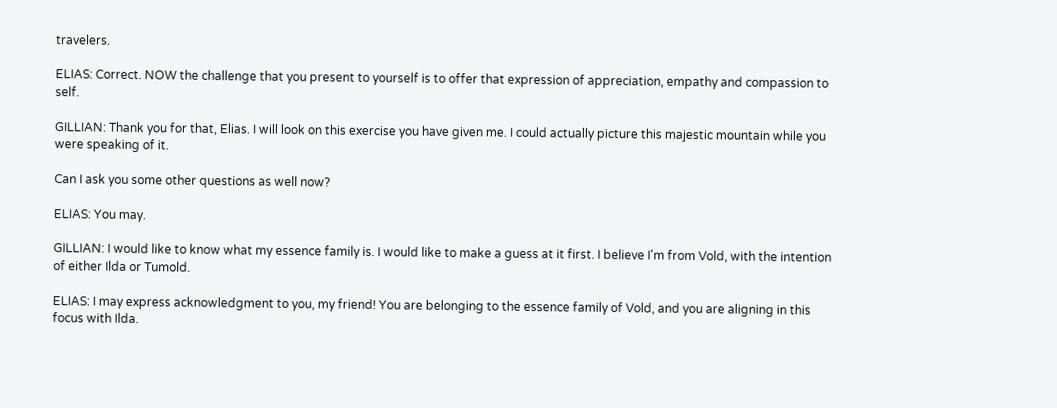travelers.

ELIAS: Correct. NOW the challenge that you present to yourself is to offer that expression of appreciation, empathy and compassion to self.

GILLIAN: Thank you for that, Elias. I will look on this exercise you have given me. I could actually picture this majestic mountain while you were speaking of it.

Can I ask you some other questions as well now?

ELIAS: You may.

GILLIAN: I would like to know what my essence family is. I would like to make a guess at it first. I believe I'm from Vold, with the intention of either Ilda or Tumold.

ELIAS: I may express acknowledgment to you, my friend! You are belonging to the essence family of Vold, and you are aligning in this focus with Ilda.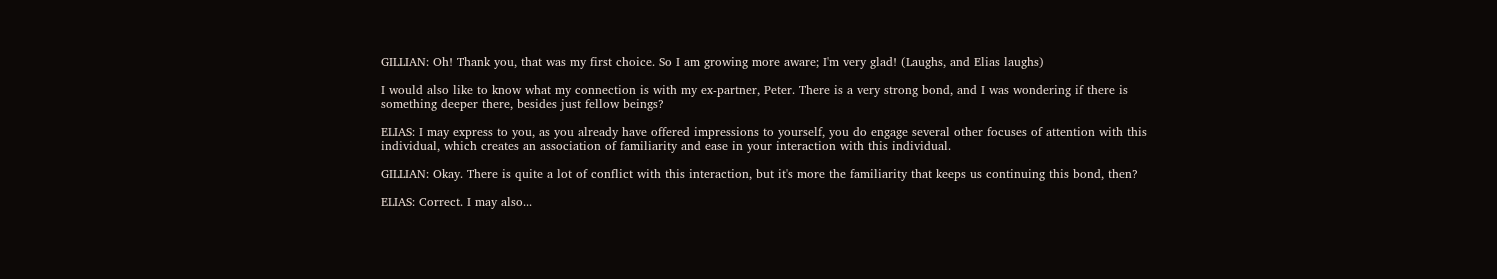GILLIAN: Oh! Thank you, that was my first choice. So I am growing more aware; I'm very glad! (Laughs, and Elias laughs)

I would also like to know what my connection is with my ex-partner, Peter. There is a very strong bond, and I was wondering if there is something deeper there, besides just fellow beings?

ELIAS: I may express to you, as you already have offered impressions to yourself, you do engage several other focuses of attention with this individual, which creates an association of familiarity and ease in your interaction with this individual.

GILLIAN: Okay. There is quite a lot of conflict with this interaction, but it's more the familiarity that keeps us continuing this bond, then?

ELIAS: Correct. I may also...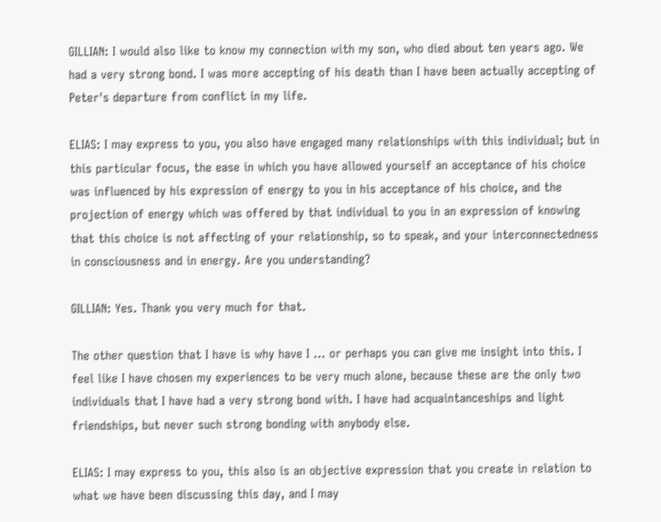GILLIAN: I would also like to know my connection with my son, who died about ten years ago. We had a very strong bond. I was more accepting of his death than I have been actually accepting of Peter's departure from conflict in my life.

ELIAS: I may express to you, you also have engaged many relationships with this individual; but in this particular focus, the ease in which you have allowed yourself an acceptance of his choice was influenced by his expression of energy to you in his acceptance of his choice, and the projection of energy which was offered by that individual to you in an expression of knowing that this choice is not affecting of your relationship, so to speak, and your interconnectedness in consciousness and in energy. Are you understanding?

GILLIAN: Yes. Thank you very much for that.

The other question that I have is why have I ... or perhaps you can give me insight into this. I feel like I have chosen my experiences to be very much alone, because these are the only two individuals that I have had a very strong bond with. I have had acquaintanceships and light friendships, but never such strong bonding with anybody else.

ELIAS: I may express to you, this also is an objective expression that you create in relation to what we have been discussing this day, and I may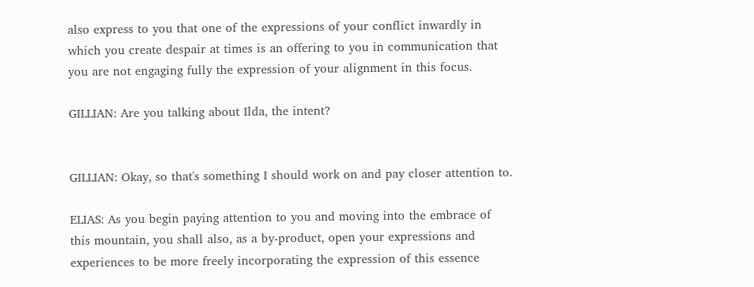also express to you that one of the expressions of your conflict inwardly in which you create despair at times is an offering to you in communication that you are not engaging fully the expression of your alignment in this focus.

GILLIAN: Are you talking about Ilda, the intent?


GILLIAN: Okay, so that's something I should work on and pay closer attention to.

ELIAS: As you begin paying attention to you and moving into the embrace of this mountain, you shall also, as a by-product, open your expressions and experiences to be more freely incorporating the expression of this essence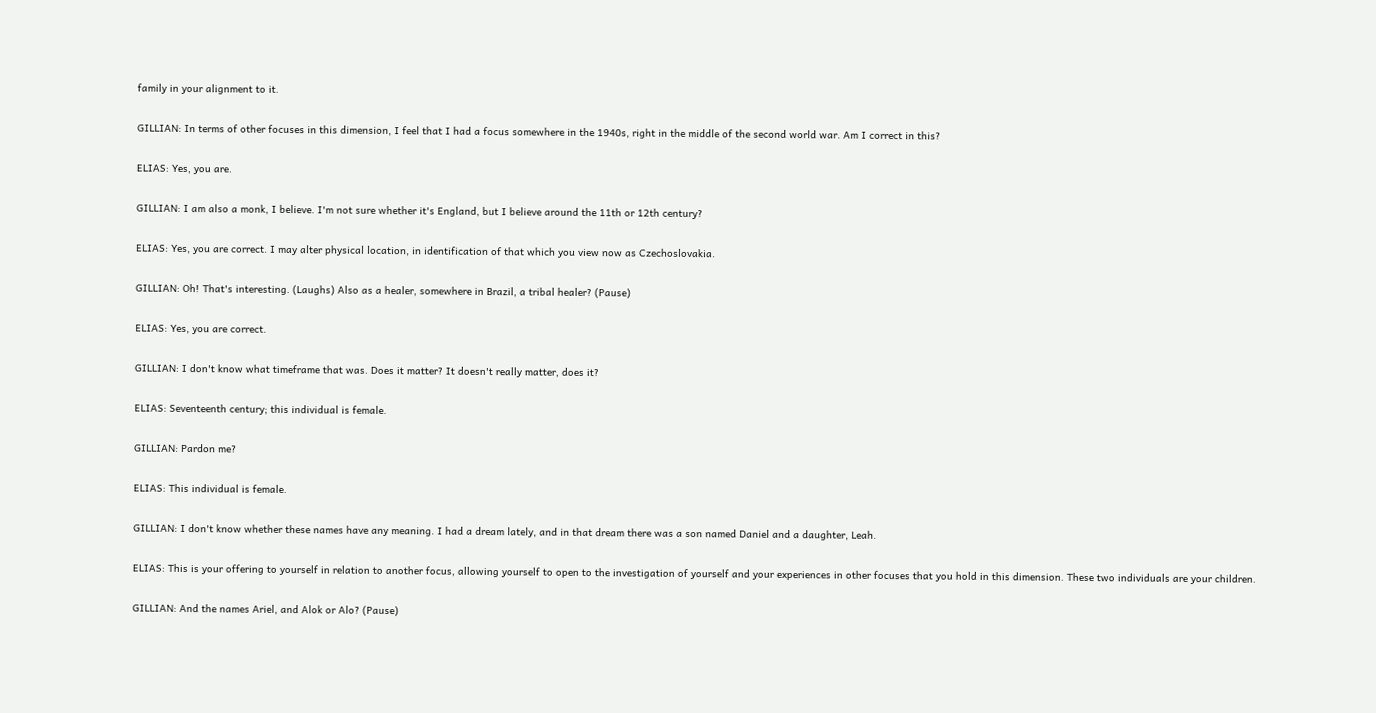family in your alignment to it.

GILLIAN: In terms of other focuses in this dimension, I feel that I had a focus somewhere in the 1940s, right in the middle of the second world war. Am I correct in this?

ELIAS: Yes, you are.

GILLIAN: I am also a monk, I believe. I'm not sure whether it's England, but I believe around the 11th or 12th century?

ELIAS: Yes, you are correct. I may alter physical location, in identification of that which you view now as Czechoslovakia.

GILLIAN: Oh! That's interesting. (Laughs) Also as a healer, somewhere in Brazil, a tribal healer? (Pause)

ELIAS: Yes, you are correct.

GILLIAN: I don't know what timeframe that was. Does it matter? It doesn't really matter, does it?

ELIAS: Seventeenth century; this individual is female.

GILLIAN: Pardon me?

ELIAS: This individual is female.

GILLIAN: I don't know whether these names have any meaning. I had a dream lately, and in that dream there was a son named Daniel and a daughter, Leah.

ELIAS: This is your offering to yourself in relation to another focus, allowing yourself to open to the investigation of yourself and your experiences in other focuses that you hold in this dimension. These two individuals are your children.

GILLIAN: And the names Ariel, and Alok or Alo? (Pause)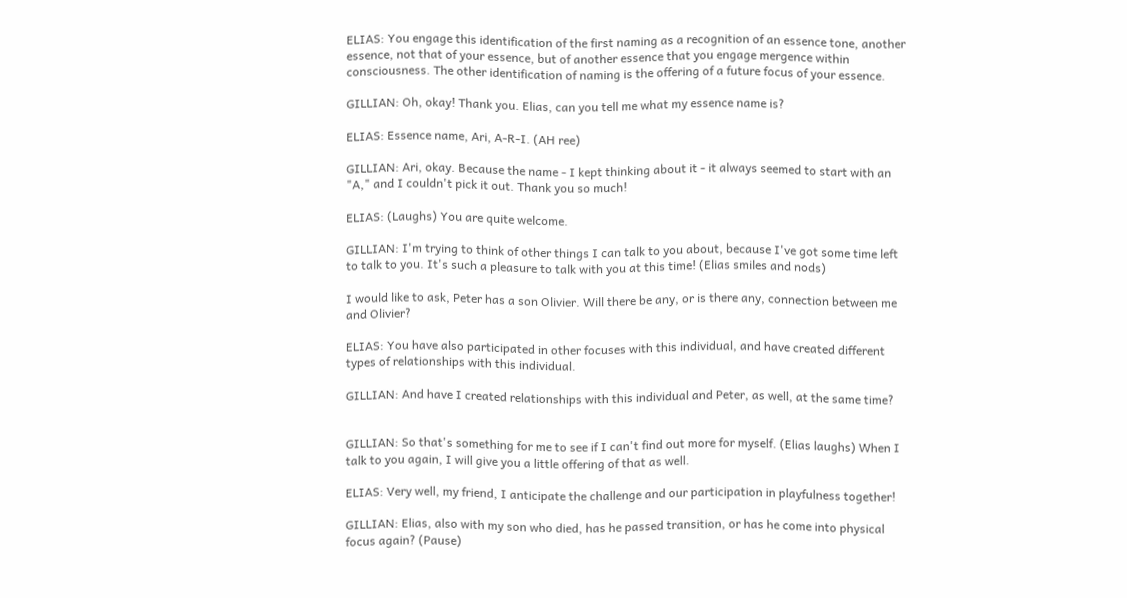ELIAS: You engage this identification of the first naming as a recognition of an essence tone, another essence, not that of your essence, but of another essence that you engage mergence within consciousness. The other identification of naming is the offering of a future focus of your essence.

GILLIAN: Oh, okay! Thank you. Elias, can you tell me what my essence name is?

ELIAS: Essence name, Ari, A-R-I. (AH ree)

GILLIAN: Ari, okay. Because the name - I kept thinking about it - it always seemed to start with an "A," and I couldn't pick it out. Thank you so much!

ELIAS: (Laughs) You are quite welcome.

GILLIAN: I'm trying to think of other things I can talk to you about, because I've got some time left to talk to you. It's such a pleasure to talk with you at this time! (Elias smiles and nods)

I would like to ask, Peter has a son Olivier. Will there be any, or is there any, connection between me and Olivier?

ELIAS: You have also participated in other focuses with this individual, and have created different types of relationships with this individual.

GILLIAN: And have I created relationships with this individual and Peter, as well, at the same time?


GILLIAN: So that's something for me to see if I can't find out more for myself. (Elias laughs) When I talk to you again, I will give you a little offering of that as well.

ELIAS: Very well, my friend, I anticipate the challenge and our participation in playfulness together!

GILLIAN: Elias, also with my son who died, has he passed transition, or has he come into physical focus again? (Pause)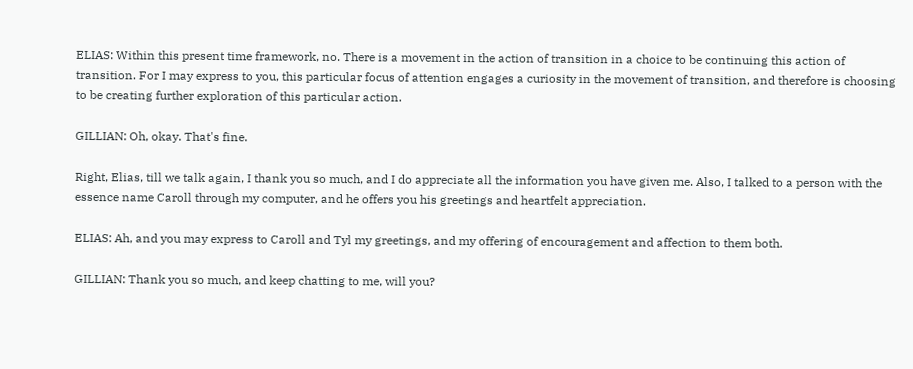ELIAS: Within this present time framework, no. There is a movement in the action of transition in a choice to be continuing this action of transition. For I may express to you, this particular focus of attention engages a curiosity in the movement of transition, and therefore is choosing to be creating further exploration of this particular action.

GILLIAN: Oh, okay. That's fine.

Right, Elias, till we talk again, I thank you so much, and I do appreciate all the information you have given me. Also, I talked to a person with the essence name Caroll through my computer, and he offers you his greetings and heartfelt appreciation.

ELIAS: Ah, and you may express to Caroll and Tyl my greetings, and my offering of encouragement and affection to them both.

GILLIAN: Thank you so much, and keep chatting to me, will you?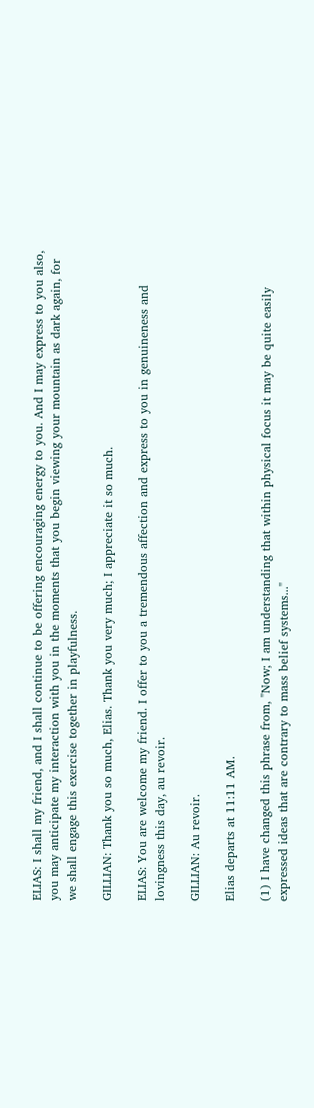ELIAS: I shall my friend, and I shall continue to be offering encouraging energy to you. And I may express to you also, you may anticipate my interaction with you in the moments that you begin viewing your mountain as dark again, for we shall engage this exercise together in playfulness.

GILLIAN: Thank you so much, Elias. Thank you very much; I appreciate it so much.

ELIAS: You are welcome my friend. I offer to you a tremendous affection and express to you in genuineness and lovingness this day, au revoir.

GILLIAN: Au revoir.

Elias departs at 11:11 AM.

(1) I have changed this phrase from, "Now; I am understanding that within physical focus it may be quite easily expressed ideas that are contrary to mass belief systems..."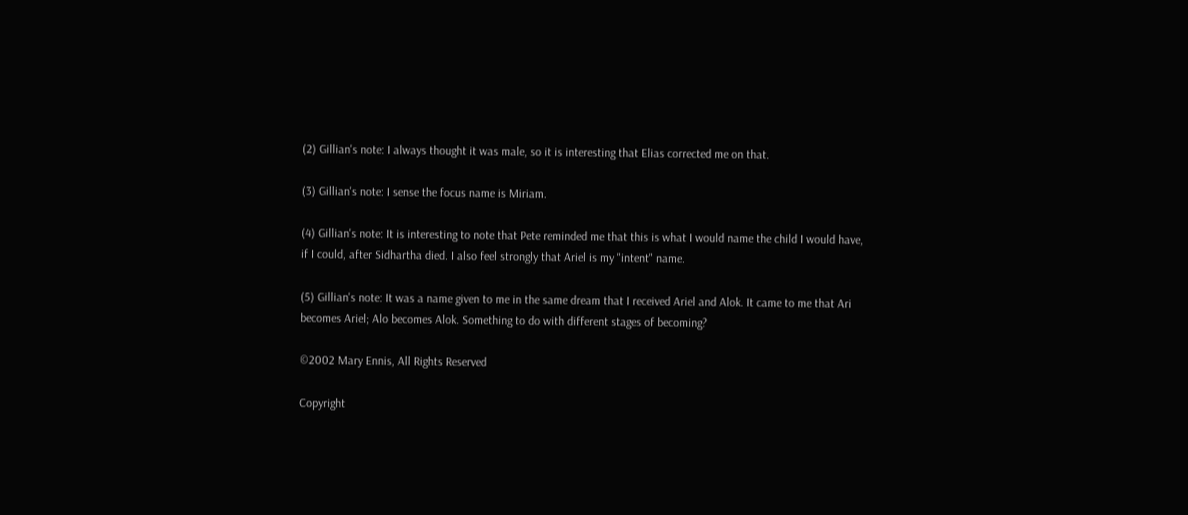(2) Gillian's note: I always thought it was male, so it is interesting that Elias corrected me on that.

(3) Gillian's note: I sense the focus name is Miriam.

(4) Gillian's note: It is interesting to note that Pete reminded me that this is what I would name the child I would have, if I could, after Sidhartha died. I also feel strongly that Ariel is my "intent" name.

(5) Gillian's note: It was a name given to me in the same dream that I received Ariel and Alok. It came to me that Ari becomes Ariel; Alo becomes Alok. Something to do with different stages of becoming?

©2002 Mary Ennis, All Rights Reserved

Copyright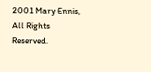2001 Mary Ennis, All Rights Reserved.